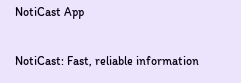NotiCast App

NotiCast: Fast, reliable information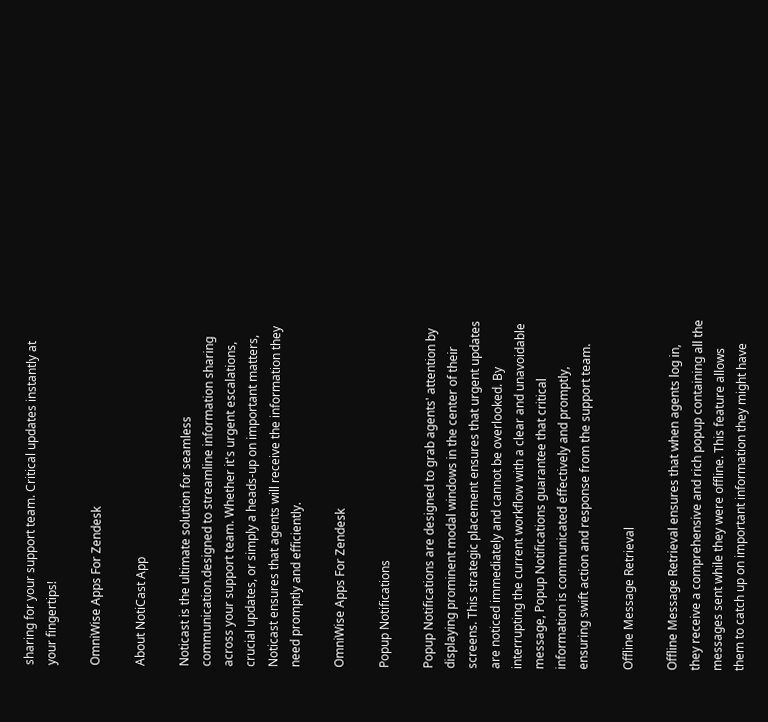sharing for your support team. Critical updates instantly at your fingertips!

OmniWise Apps For Zendesk

About NotiCast App

Noticast is the ultimate solution for seamless communication.designed to streamline information sharing across your support team. Whether it's urgent escalations, crucial updates, or simply a heads-up on important matters, Noticast ensures that agents will receive the information they need promptly and efficiently.

OmniWise Apps For Zendesk

Popup Notifications

Popup Notifications are designed to grab agents' attention by displaying prominent modal windows in the center of their screens. This strategic placement ensures that urgent updates are noticed immediately and cannot be overlooked. By interrupting the current workflow with a clear and unavoidable message, Popup Notifications guarantee that critical information is communicated effectively and promptly, ensuring swift action and response from the support team.

Offline Message Retrieval

Offline Message Retrieval ensures that when agents log in, they receive a comprehensive and rich popup containing all the messages sent while they were offline. This feature allows them to catch up on important information they might have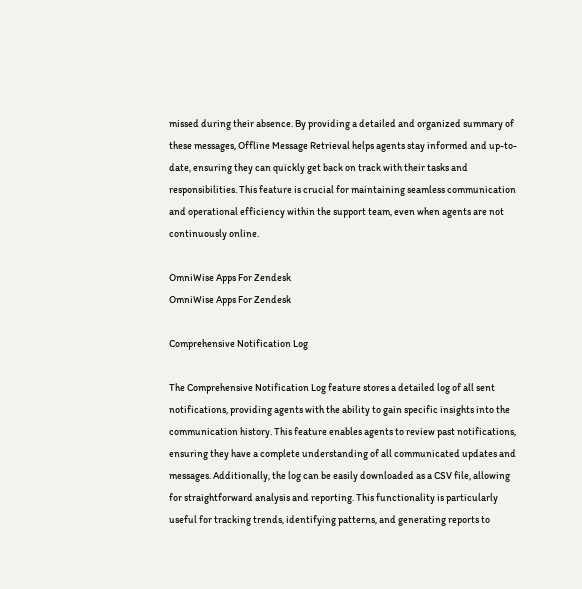missed during their absence. By providing a detailed and organized summary of these messages, Offline Message Retrieval helps agents stay informed and up-to-date, ensuring they can quickly get back on track with their tasks and responsibilities. This feature is crucial for maintaining seamless communication and operational efficiency within the support team, even when agents are not continuously online.

OmniWise Apps For Zendesk
OmniWise Apps For Zendesk

Comprehensive Notification Log

The Comprehensive Notification Log feature stores a detailed log of all sent notifications, providing agents with the ability to gain specific insights into the communication history. This feature enables agents to review past notifications, ensuring they have a complete understanding of all communicated updates and messages. Additionally, the log can be easily downloaded as a CSV file, allowing for straightforward analysis and reporting. This functionality is particularly useful for tracking trends, identifying patterns, and generating reports to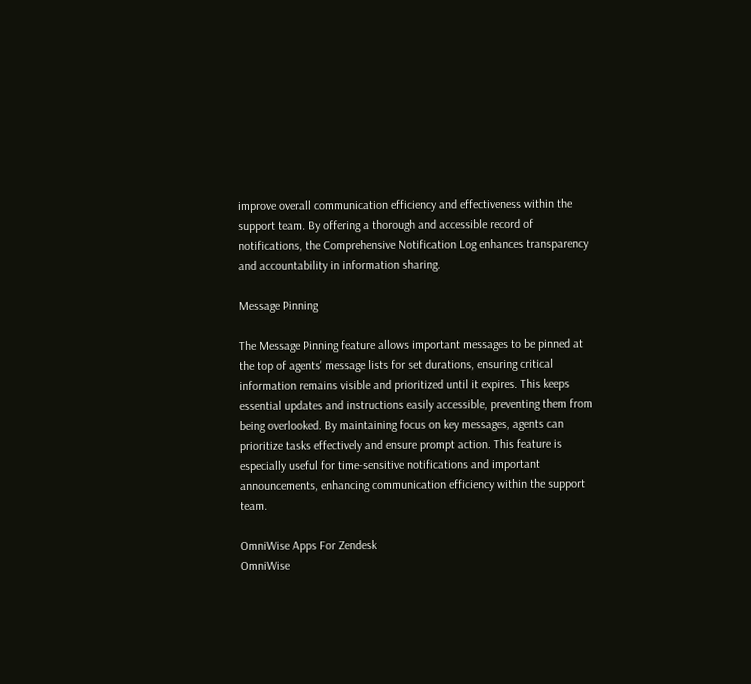improve overall communication efficiency and effectiveness within the support team. By offering a thorough and accessible record of notifications, the Comprehensive Notification Log enhances transparency and accountability in information sharing.

Message Pinning

The Message Pinning feature allows important messages to be pinned at the top of agents' message lists for set durations, ensuring critical information remains visible and prioritized until it expires. This keeps essential updates and instructions easily accessible, preventing them from being overlooked. By maintaining focus on key messages, agents can prioritize tasks effectively and ensure prompt action. This feature is especially useful for time-sensitive notifications and important announcements, enhancing communication efficiency within the support team.

OmniWise Apps For Zendesk
OmniWise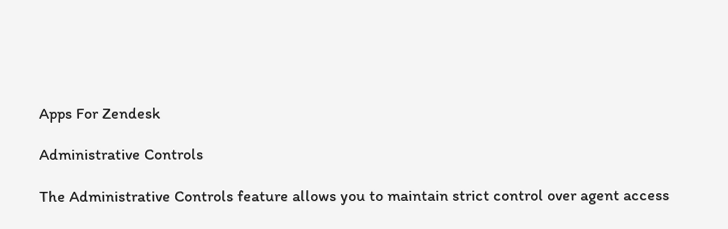Apps For Zendesk

Administrative Controls

The Administrative Controls feature allows you to maintain strict control over agent access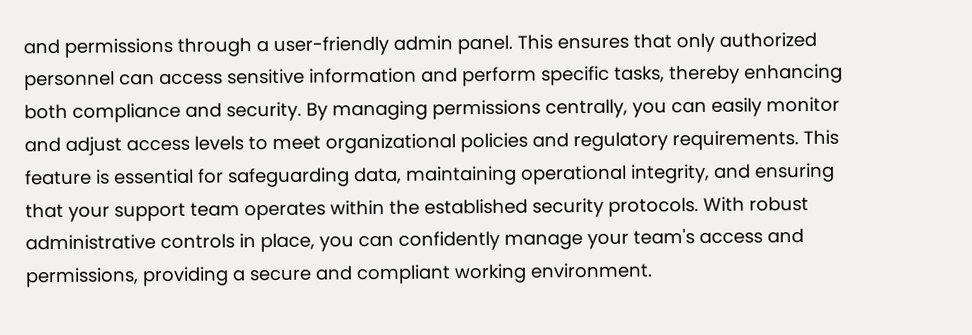and permissions through a user-friendly admin panel. This ensures that only authorized personnel can access sensitive information and perform specific tasks, thereby enhancing both compliance and security. By managing permissions centrally, you can easily monitor and adjust access levels to meet organizational policies and regulatory requirements. This feature is essential for safeguarding data, maintaining operational integrity, and ensuring that your support team operates within the established security protocols. With robust administrative controls in place, you can confidently manage your team's access and permissions, providing a secure and compliant working environment.